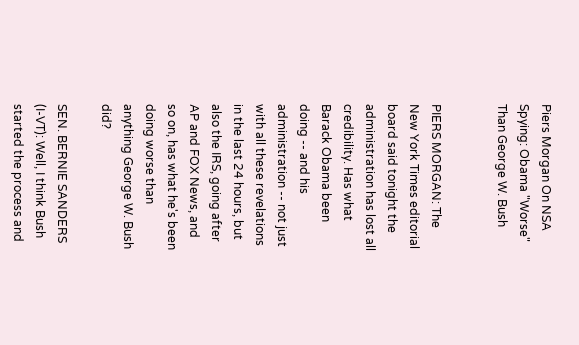Piers Morgan On NSA Spying: Obama "Worse" Than George W. Bush


PIERS MORGAN: The New York Times editorial board said tonight the administration has lost all credibility. Has what Barack Obama been doing -- and his administration -- not just with all these revelations in the last 24 hours, but also the IRS, going after AP and FOX News, and so on, has what he's been doing worse than anything George W. Bush did?

SEN. BERNIE SANDERS (I-VT): Well, I think Bush started the process and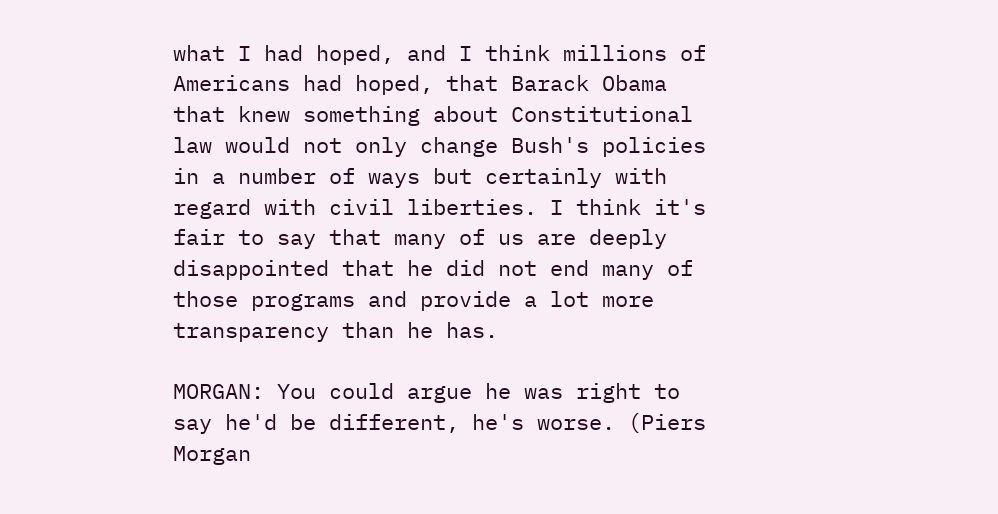what I had hoped, and I think millions of Americans had hoped, that Barack Obama that knew something about Constitutional law would not only change Bush's policies in a number of ways but certainly with regard with civil liberties. I think it's fair to say that many of us are deeply disappointed that he did not end many of those programs and provide a lot more transparency than he has.

MORGAN: You could argue he was right to say he'd be different, he's worse. (Piers Morgan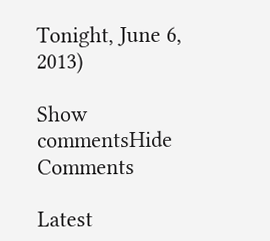Tonight, June 6, 2013)

Show commentsHide Comments

Latest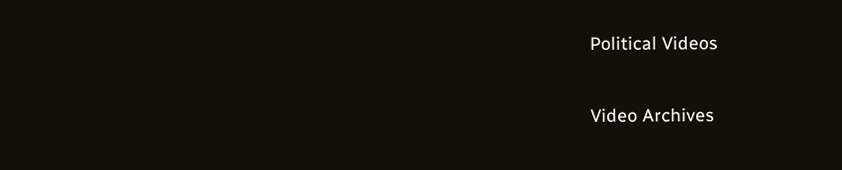Political Videos

Video Archives